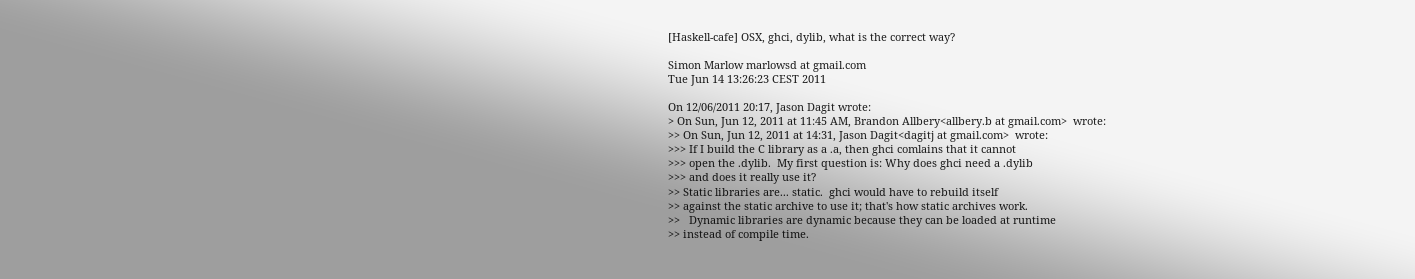[Haskell-cafe] OSX, ghci, dylib, what is the correct way?

Simon Marlow marlowsd at gmail.com
Tue Jun 14 13:26:23 CEST 2011

On 12/06/2011 20:17, Jason Dagit wrote:
> On Sun, Jun 12, 2011 at 11:45 AM, Brandon Allbery<allbery.b at gmail.com>  wrote:
>> On Sun, Jun 12, 2011 at 14:31, Jason Dagit<dagitj at gmail.com>  wrote:
>>> If I build the C library as a .a, then ghci comlains that it cannot
>>> open the .dylib.  My first question is: Why does ghci need a .dylib
>>> and does it really use it?
>> Static libraries are... static.  ghci would have to rebuild itself
>> against the static archive to use it; that's how static archives work.
>>   Dynamic libraries are dynamic because they can be loaded at runtime
>> instead of compile time.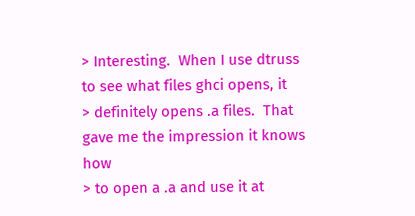> Interesting.  When I use dtruss to see what files ghci opens, it
> definitely opens .a files.  That gave me the impression it knows how
> to open a .a and use it at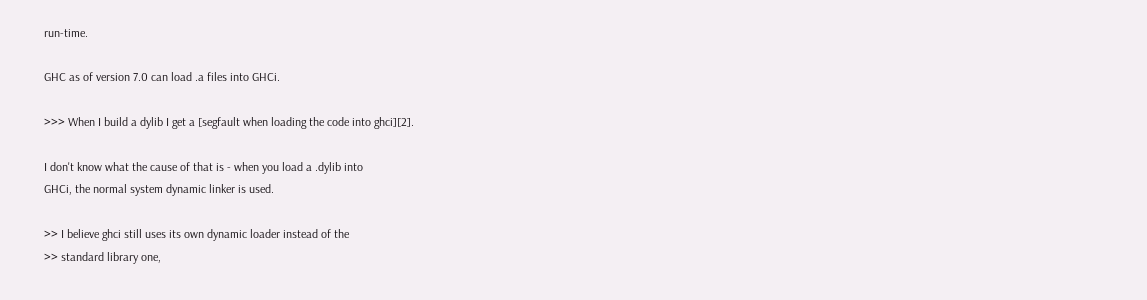run-time.

GHC as of version 7.0 can load .a files into GHCi.

>>> When I build a dylib I get a [segfault when loading the code into ghci][2].

I don't know what the cause of that is - when you load a .dylib into
GHCi, the normal system dynamic linker is used.

>> I believe ghci still uses its own dynamic loader instead of the
>> standard library one,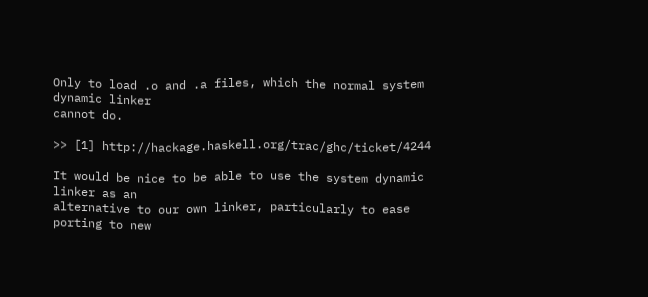Only to load .o and .a files, which the normal system dynamic linker
cannot do.

>> [1] http://hackage.haskell.org/trac/ghc/ticket/4244

It would be nice to be able to use the system dynamic linker as an
alternative to our own linker, particularly to ease porting to new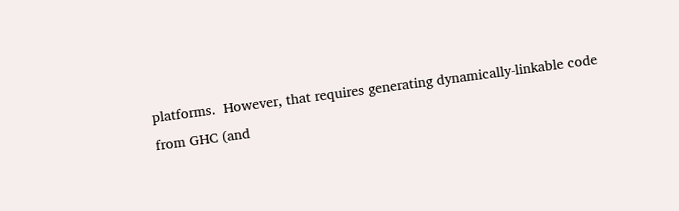platforms.  However, that requires generating dynamically-linkable code
from GHC (and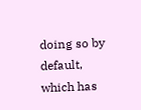doing so by default, which has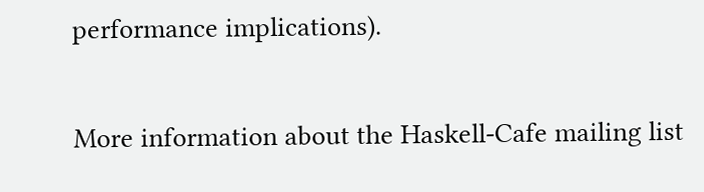performance implications).


More information about the Haskell-Cafe mailing list